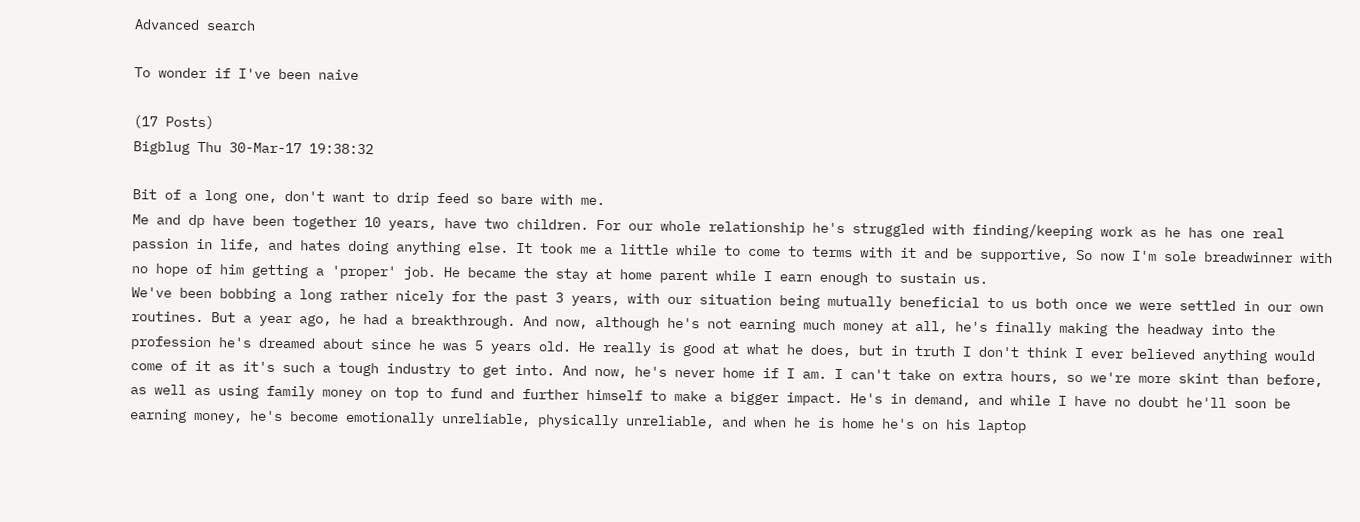Advanced search

To wonder if I've been naive

(17 Posts)
Bigblug Thu 30-Mar-17 19:38:32

Bit of a long one, don't want to drip feed so bare with me.
Me and dp have been together 10 years, have two children. For our whole relationship he's struggled with finding/keeping work as he has one real passion in life, and hates doing anything else. It took me a little while to come to terms with it and be supportive, So now I'm sole breadwinner with no hope of him getting a 'proper' job. He became the stay at home parent while I earn enough to sustain us.
We've been bobbing a long rather nicely for the past 3 years, with our situation being mutually beneficial to us both once we were settled in our own routines. But a year ago, he had a breakthrough. And now, although he's not earning much money at all, he's finally making the headway into the profession he's dreamed about since he was 5 years old. He really is good at what he does, but in truth I don't think I ever believed anything would come of it as it's such a tough industry to get into. And now, he's never home if I am. I can't take on extra hours, so we're more skint than before, as well as using family money on top to fund and further himself to make a bigger impact. He's in demand, and while I have no doubt he'll soon be earning money, he's become emotionally unreliable, physically unreliable, and when he is home he's on his laptop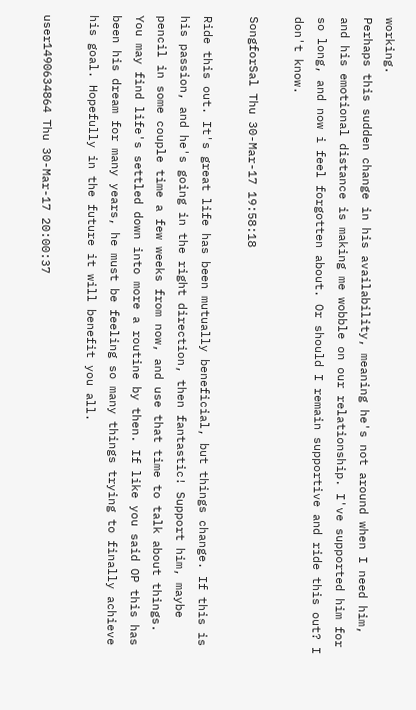working.
Perhaps this sudden change in his availability, meaning he's not around when I need him, and his emotional distance is making me wobble on our relationship. I've supported him for so long, and now i feel forgotten about. Or should I remain supportive and ride this out? I don't know.

SongforSal Thu 30-Mar-17 19:58:18

Ride this out. It's great life has been mutually beneficial, but things change. If this is his passion, and he's going in the right direction, then fantastic! Support him, maybe pencil in some couple time a few weeks from now, and use that time to talk about things. You may find life's settled down into more a routine by then. If like you said OP this has been his dream for many years, he must be feeling so many things trying to finally achieve his goal. Hopefully in the future it will benefit you all.

user1490634864 Thu 30-Mar-17 20:00:37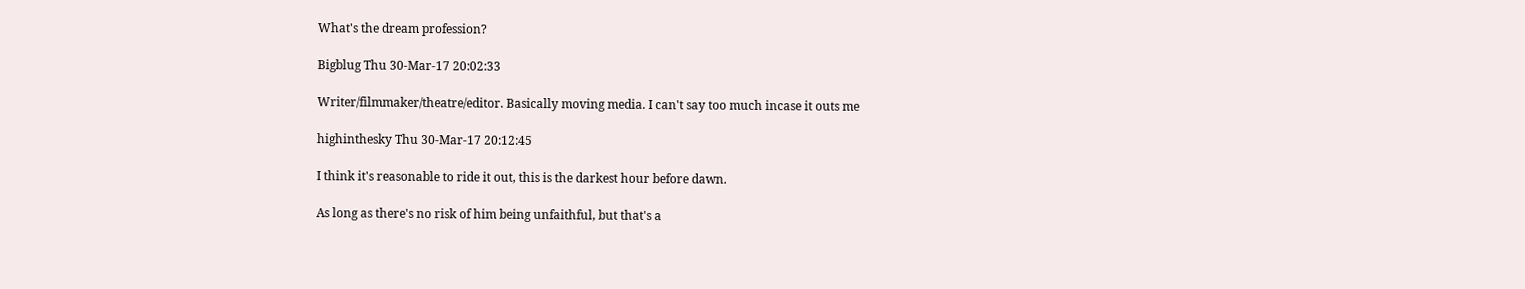What's the dream profession?

Bigblug Thu 30-Mar-17 20:02:33

Writer/filmmaker/theatre/editor. Basically moving media. I can't say too much incase it outs me

highinthesky Thu 30-Mar-17 20:12:45

I think it's reasonable to ride it out, this is the darkest hour before dawn.

As long as there's no risk of him being unfaithful, but that's a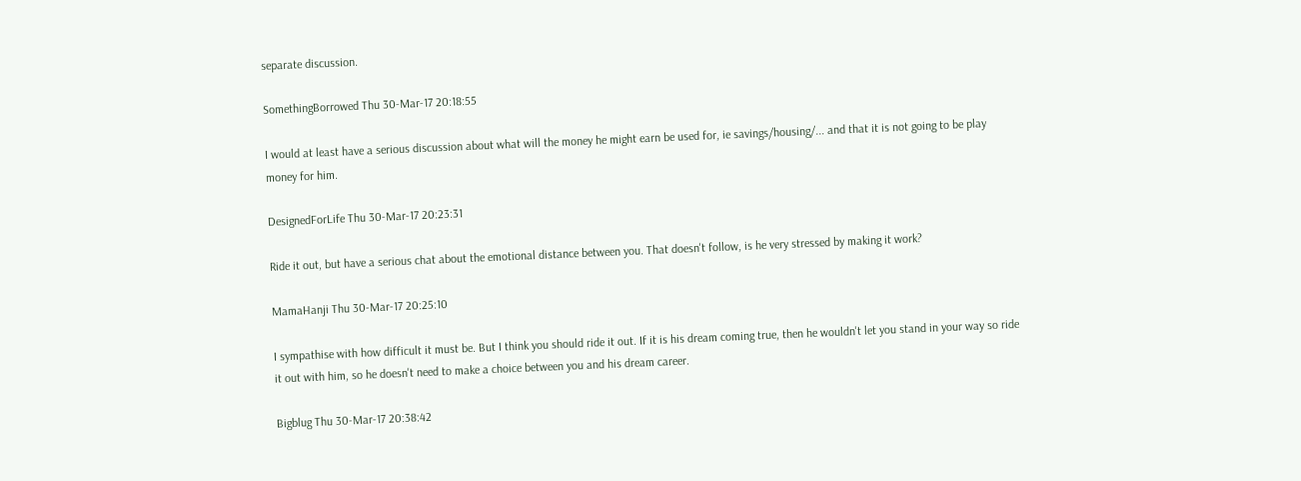separate discussion.

SomethingBorrowed Thu 30-Mar-17 20:18:55

I would at least have a serious discussion about what will the money he might earn be used for, ie savings/housing/... and that it is not going to be play money for him.

DesignedForLife Thu 30-Mar-17 20:23:31

Ride it out, but have a serious chat about the emotional distance between you. That doesn't follow, is he very stressed by making it work?

MamaHanji Thu 30-Mar-17 20:25:10

I sympathise with how difficult it must be. But I think you should ride it out. If it is his dream coming true, then he wouldn't let you stand in your way so ride it out with him, so he doesn't need to make a choice between you and his dream career.

Bigblug Thu 30-Mar-17 20:38:42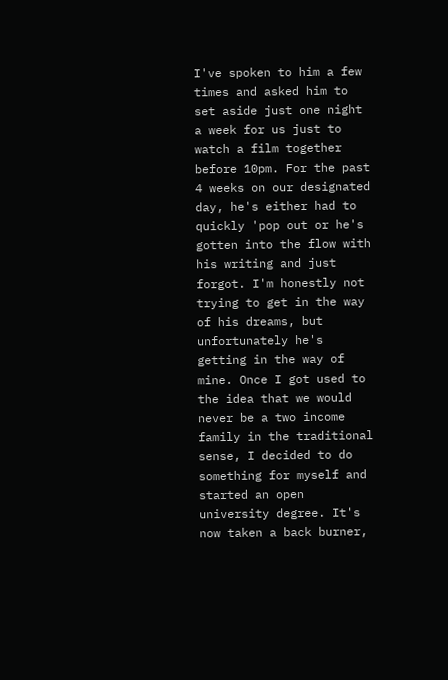I've spoken to him a few times and asked him to set aside just one night a week for us just to watch a film together before 10pm. For the past 4 weeks on our designated day, he's either had to quickly 'pop out or he's gotten into the flow with his writing and just forgot. I'm honestly not trying to get in the way of his dreams, but unfortunately he's getting in the way of mine. Once I got used to the idea that we would never be a two income family in the traditional sense, I decided to do something for myself and started an open university degree. It's now taken a back burner,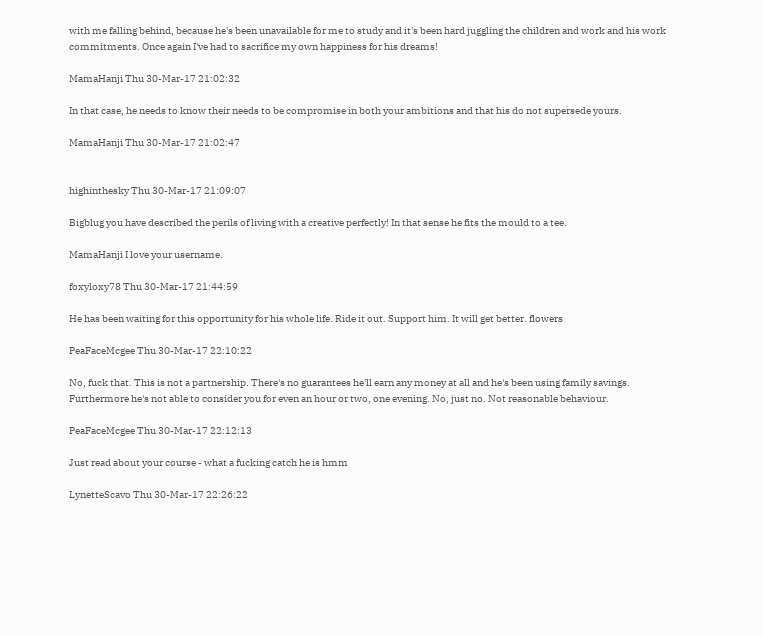with me falling behind, because he's been unavailable for me to study and it's been hard juggling the children and work and his work commitments. Once again I've had to sacrifice my own happiness for his dreams!

MamaHanji Thu 30-Mar-17 21:02:32

In that case, he needs to know their needs to be compromise in both your ambitions and that his do not supersede yours.

MamaHanji Thu 30-Mar-17 21:02:47


highinthesky Thu 30-Mar-17 21:09:07

Bigblug you have described the perils of living with a creative perfectly! In that sense he fits the mould to a tee.

MamaHanji I love your username.

foxyloxy78 Thu 30-Mar-17 21:44:59

He has been waiting for this opportunity for his whole life. Ride it out. Support him. It will get better. flowers

PeaFaceMcgee Thu 30-Mar-17 22:10:22

No, fuck that. This is not a partnership. There's no guarantees he'll earn any money at all and he's been using family savings. Furthermore he's not able to consider you for even an hour or two, one evening. No, just no. Not reasonable behaviour.

PeaFaceMcgee Thu 30-Mar-17 22:12:13

Just read about your course - what a fucking catch he is hmm

LynetteScavo Thu 30-Mar-17 22:26:22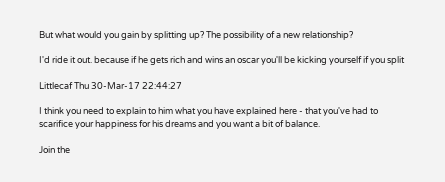But what would you gain by splitting up? The possibility of a new relationship?

I'd ride it out. because if he gets rich and wins an oscar you'll be kicking yourself if you split

Littlecaf Thu 30-Mar-17 22:44:27

I think you need to explain to him what you have explained here - that you've had to scarifice your happiness for his dreams and you want a bit of balance.

Join the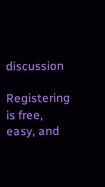discussion

Registering is free, easy, and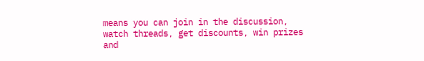means you can join in the discussion, watch threads, get discounts, win prizes and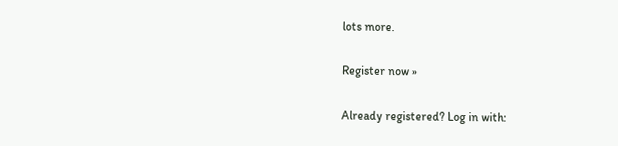lots more.

Register now »

Already registered? Log in with: